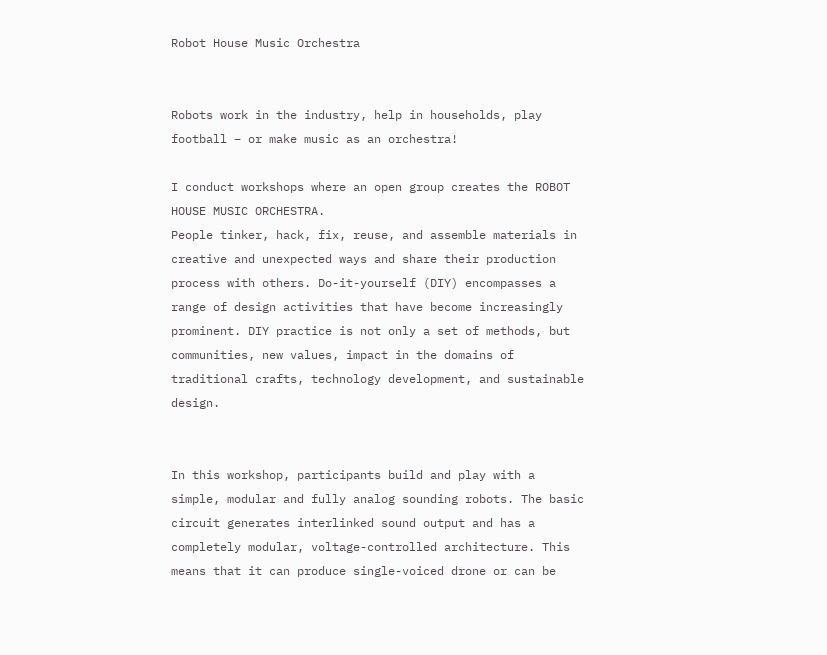Robot House Music Orchestra


Robots work in the industry, help in households, play football – or make music as an orchestra!

I conduct workshops where an open group creates the ROBOT HOUSE MUSIC ORCHESTRA.
People tinker, hack, fix, reuse, and assemble materials in creative and unexpected ways and share their production process with others. Do-it-yourself (DIY) encompasses a range of design activities that have become increasingly prominent. DIY practice is not only a set of methods, but communities, new values, impact in the domains of traditional crafts, technology development, and sustainable design.


In this workshop, participants build and play with a simple, modular and fully analog sounding robots. The basic circuit generates interlinked sound output and has a completely modular, voltage-controlled architecture. This means that it can produce single-voiced drone or can be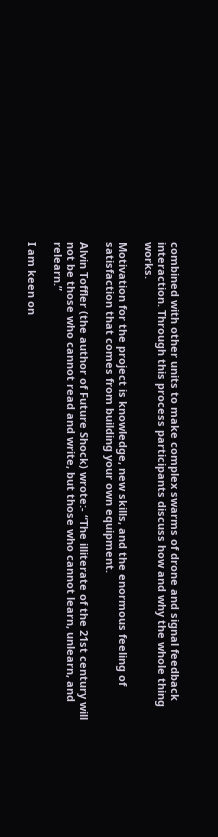combined with other units to make complex swarms of drone and signal feedback interaction. Through this process participants discuss how and why the whole thing works.

Motivation for the project is knowledge, new skills, and the enormous feeling of satisfaction that comes from building your own equipment.

Alvin Toffler (the author of Future Shock) wrote:- “The illiterate of the 21st century will not be those who cannot read and write, but those who cannot learn, unlearn, and relearn.”

I am keen on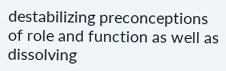destabilizing preconceptions of role and function as well as dissolving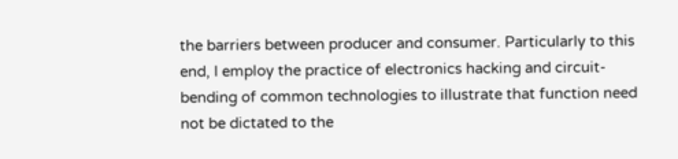the barriers between producer and consumer. Particularly to this end, I employ the practice of electronics hacking and circuit-bending of common technologies to illustrate that function need not be dictated to the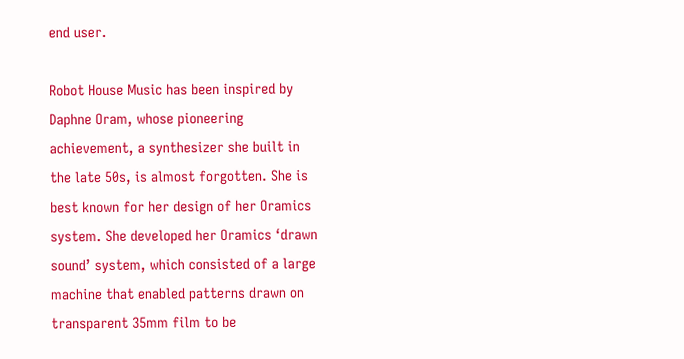end user.

Robot House Music has been inspired by Daphne Oram, whose pioneering achievement, a synthesizer she built in the late 50s, is almost forgotten. She is best known for her design of her Oramics system. She developed her Oramics ‘drawn sound’ system, which consisted of a large machine that enabled patterns drawn on transparent 35mm film to be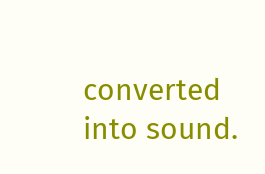converted into sound.